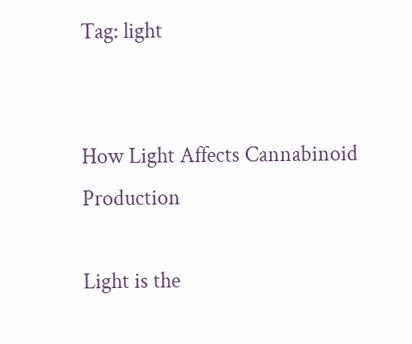Tag: light


How Light Affects Cannabinoid Production

Light is the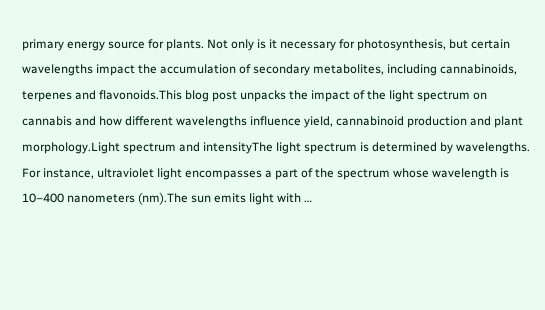primary energy source for plants. Not only is it necessary for photosynthesis, but certain wavelengths impact the accumulation of secondary metabolites, including cannabinoids, terpenes and flavonoids.This blog post unpacks the impact of the light spectrum on cannabis and how different wavelengths influence yield, cannabinoid production and plant morphology.Light spectrum and intensityThe light spectrum is determined by wavelengths. For instance, ultraviolet light encompasses a part of the spectrum whose wavelength is 10–400 nanometers (nm).The sun emits light with …